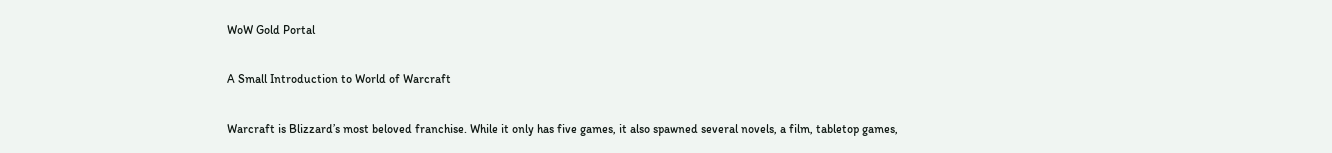WoW Gold Portal

A Small Introduction to World of Warcraft

Warcraft is Blizzard’s most beloved franchise. While it only has five games, it also spawned several novels, a film, tabletop games,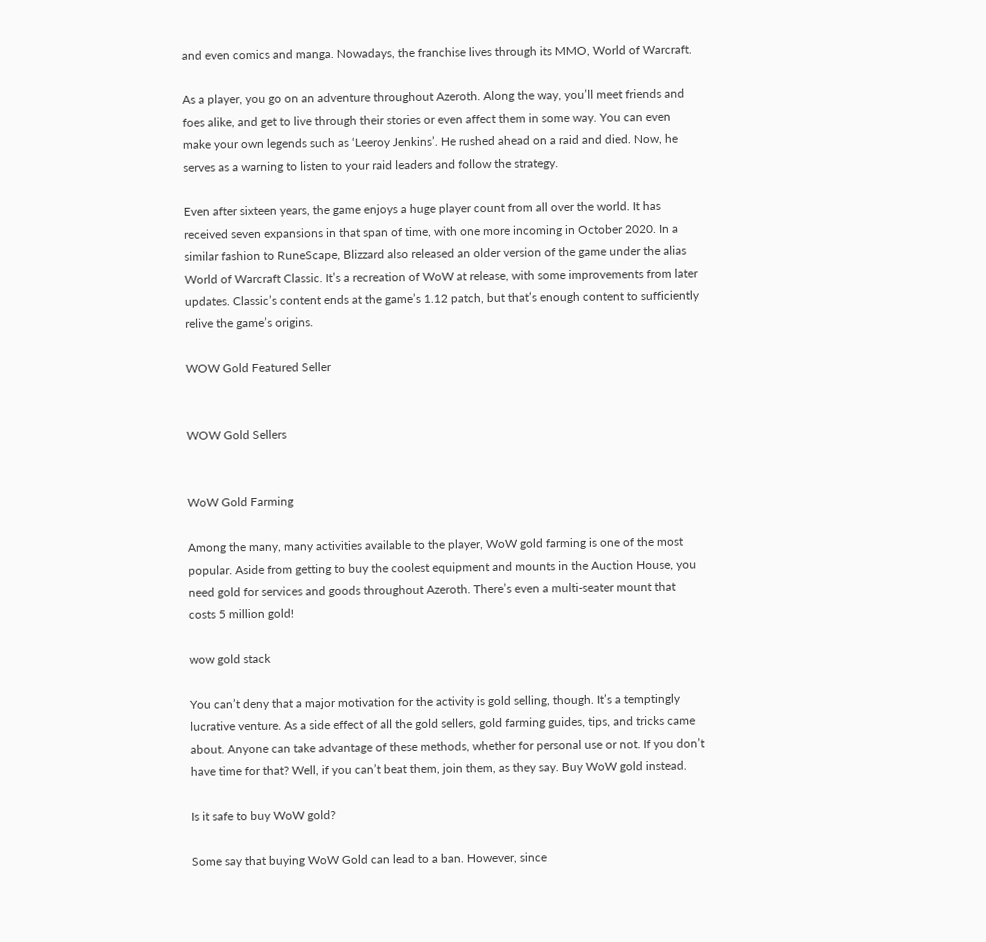and even comics and manga. Nowadays, the franchise lives through its MMO, World of Warcraft.

As a player, you go on an adventure throughout Azeroth. Along the way, you’ll meet friends and foes alike, and get to live through their stories or even affect them in some way. You can even make your own legends such as ‘Leeroy Jenkins’. He rushed ahead on a raid and died. Now, he serves as a warning to listen to your raid leaders and follow the strategy.

Even after sixteen years, the game enjoys a huge player count from all over the world. It has received seven expansions in that span of time, with one more incoming in October 2020. In a similar fashion to RuneScape, Blizzard also released an older version of the game under the alias World of Warcraft Classic. It’s a recreation of WoW at release, with some improvements from later updates. Classic’s content ends at the game’s 1.12 patch, but that’s enough content to sufficiently relive the game’s origins.

WOW Gold Featured Seller


WOW Gold Sellers


WoW Gold Farming

Among the many, many activities available to the player, WoW gold farming is one of the most popular. Aside from getting to buy the coolest equipment and mounts in the Auction House, you need gold for services and goods throughout Azeroth. There’s even a multi-seater mount that costs 5 million gold!

wow gold stack

You can’t deny that a major motivation for the activity is gold selling, though. It’s a temptingly lucrative venture. As a side effect of all the gold sellers, gold farming guides, tips, and tricks came about. Anyone can take advantage of these methods, whether for personal use or not. If you don’t have time for that? Well, if you can’t beat them, join them, as they say. Buy WoW gold instead.

Is it safe to buy WoW gold?

Some say that buying WoW Gold can lead to a ban. However, since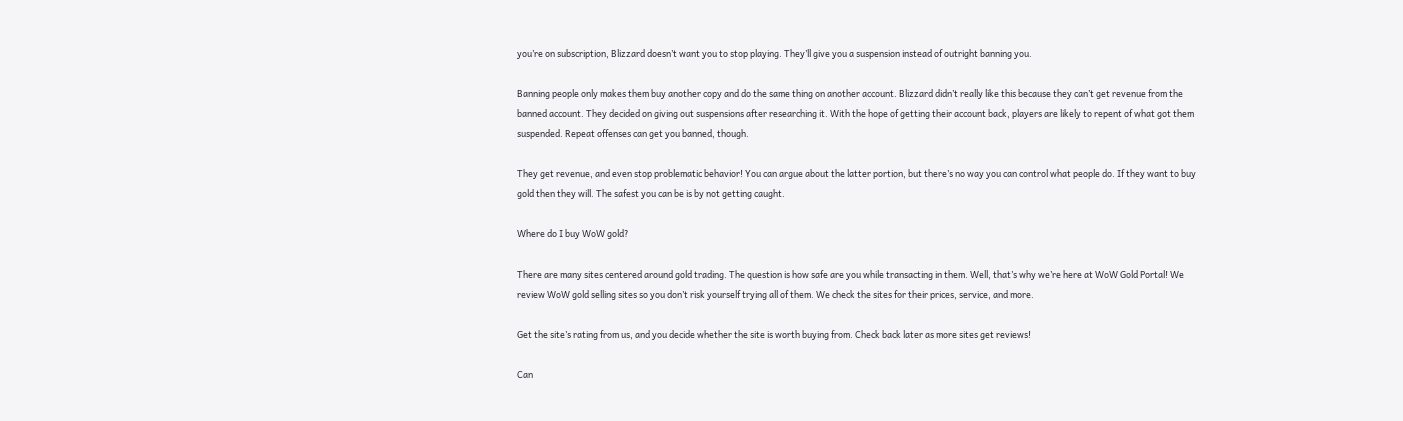you’re on subscription, Blizzard doesn’t want you to stop playing. They’ll give you a suspension instead of outright banning you.

Banning people only makes them buy another copy and do the same thing on another account. Blizzard didn’t really like this because they can’t get revenue from the banned account. They decided on giving out suspensions after researching it. With the hope of getting their account back, players are likely to repent of what got them suspended. Repeat offenses can get you banned, though.

They get revenue, and even stop problematic behavior! You can argue about the latter portion, but there’s no way you can control what people do. If they want to buy gold then they will. The safest you can be is by not getting caught.

Where do I buy WoW gold?

There are many sites centered around gold trading. The question is how safe are you while transacting in them. Well, that’s why we’re here at WoW Gold Portal! We review WoW gold selling sites so you don’t risk yourself trying all of them. We check the sites for their prices, service, and more.

Get the site’s rating from us, and you decide whether the site is worth buying from. Check back later as more sites get reviews!

Can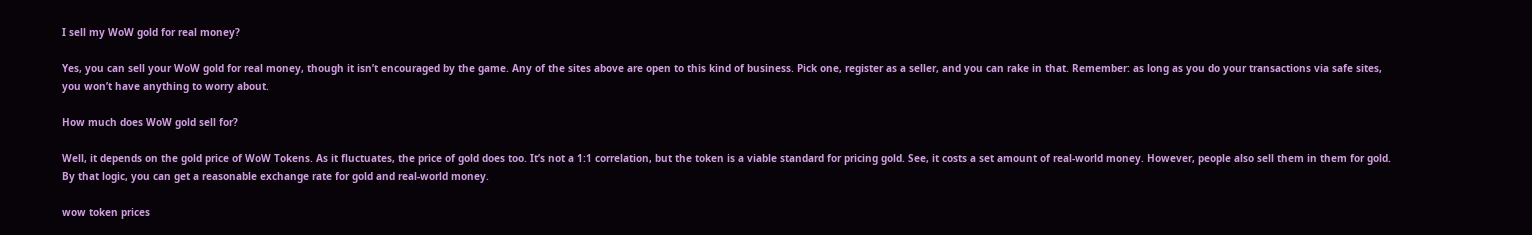I sell my WoW gold for real money?

Yes, you can sell your WoW gold for real money, though it isn’t encouraged by the game. Any of the sites above are open to this kind of business. Pick one, register as a seller, and you can rake in that. Remember: as long as you do your transactions via safe sites, you won’t have anything to worry about.

How much does WoW gold sell for?

Well, it depends on the gold price of WoW Tokens. As it fluctuates, the price of gold does too. It’s not a 1:1 correlation, but the token is a viable standard for pricing gold. See, it costs a set amount of real-world money. However, people also sell them in them for gold. By that logic, you can get a reasonable exchange rate for gold and real-world money.

wow token prices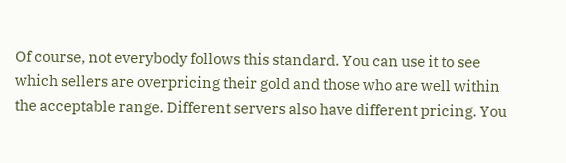Of course, not everybody follows this standard. You can use it to see which sellers are overpricing their gold and those who are well within the acceptable range. Different servers also have different pricing. You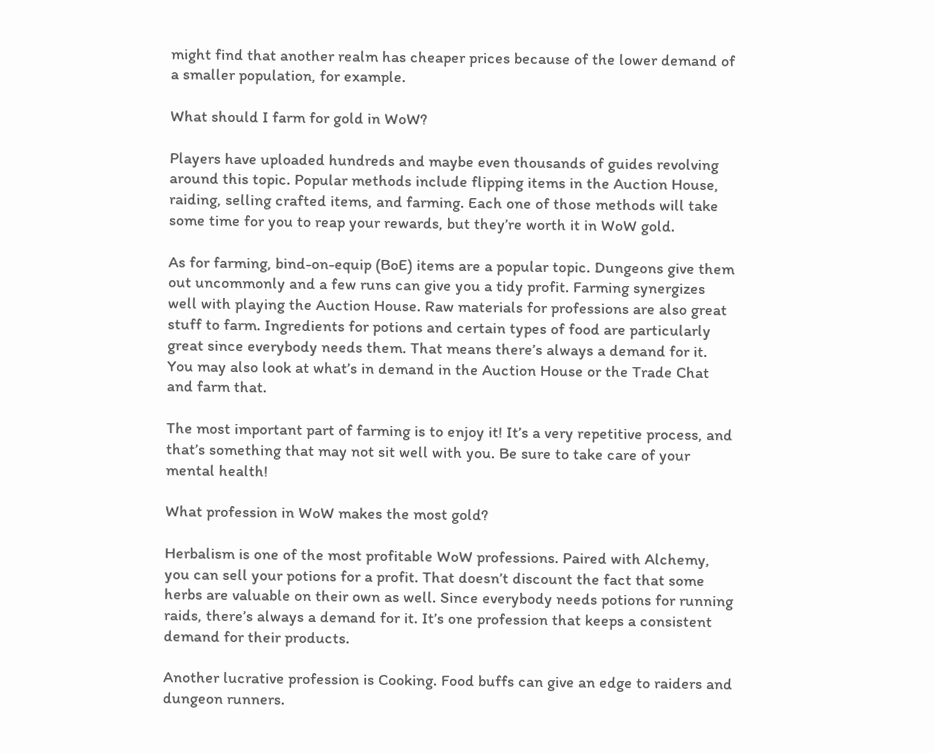might find that another realm has cheaper prices because of the lower demand of a smaller population, for example.

What should I farm for gold in WoW?

Players have uploaded hundreds and maybe even thousands of guides revolving around this topic. Popular methods include flipping items in the Auction House, raiding, selling crafted items, and farming. Each one of those methods will take some time for you to reap your rewards, but they’re worth it in WoW gold.

As for farming, bind-on-equip (BoE) items are a popular topic. Dungeons give them out uncommonly and a few runs can give you a tidy profit. Farming synergizes well with playing the Auction House. Raw materials for professions are also great stuff to farm. Ingredients for potions and certain types of food are particularly great since everybody needs them. That means there’s always a demand for it. You may also look at what’s in demand in the Auction House or the Trade Chat and farm that.

The most important part of farming is to enjoy it! It’s a very repetitive process, and that’s something that may not sit well with you. Be sure to take care of your mental health!

What profession in WoW makes the most gold?

Herbalism is one of the most profitable WoW professions. Paired with Alchemy, you can sell your potions for a profit. That doesn’t discount the fact that some herbs are valuable on their own as well. Since everybody needs potions for running raids, there’s always a demand for it. It’s one profession that keeps a consistent demand for their products.

Another lucrative profession is Cooking. Food buffs can give an edge to raiders and dungeon runners.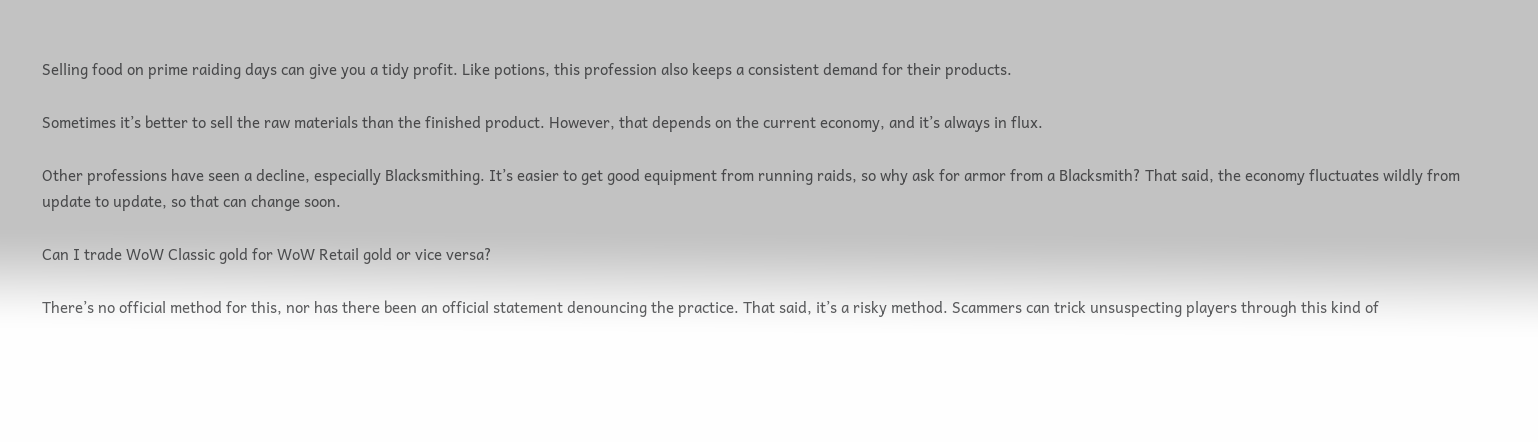Selling food on prime raiding days can give you a tidy profit. Like potions, this profession also keeps a consistent demand for their products.

Sometimes it’s better to sell the raw materials than the finished product. However, that depends on the current economy, and it’s always in flux.

Other professions have seen a decline, especially Blacksmithing. It’s easier to get good equipment from running raids, so why ask for armor from a Blacksmith? That said, the economy fluctuates wildly from update to update, so that can change soon.

Can I trade WoW Classic gold for WoW Retail gold or vice versa?

There’s no official method for this, nor has there been an official statement denouncing the practice. That said, it’s a risky method. Scammers can trick unsuspecting players through this kind of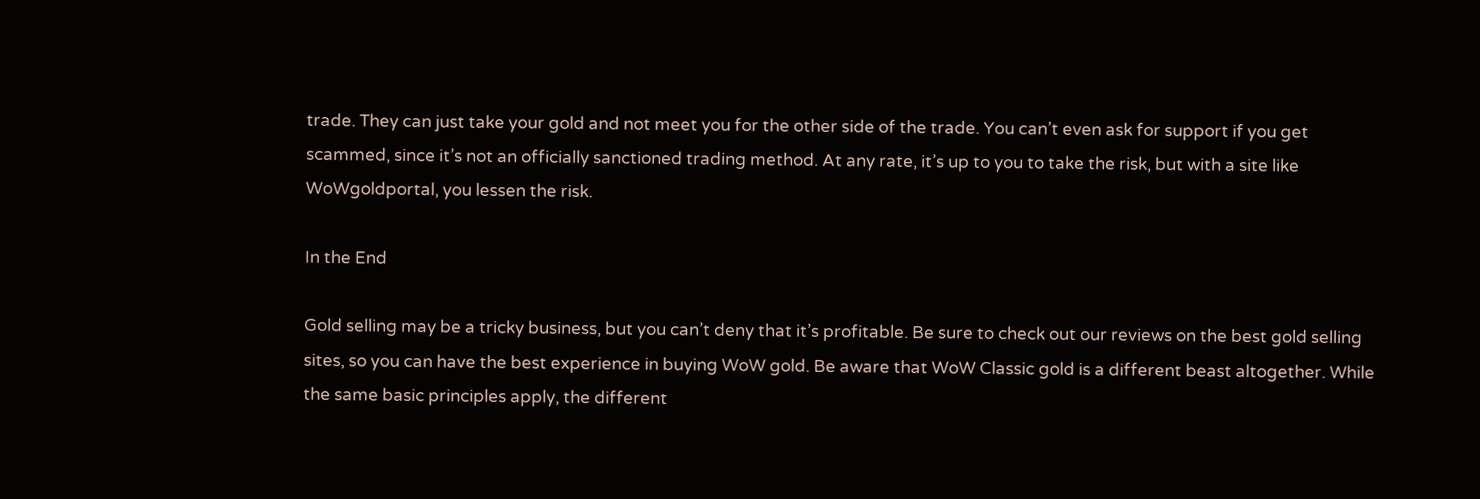trade. They can just take your gold and not meet you for the other side of the trade. You can’t even ask for support if you get scammed, since it’s not an officially sanctioned trading method. At any rate, it’s up to you to take the risk, but with a site like WoWgoldportal, you lessen the risk.

In the End

Gold selling may be a tricky business, but you can’t deny that it’s profitable. Be sure to check out our reviews on the best gold selling sites, so you can have the best experience in buying WoW gold. Be aware that WoW Classic gold is a different beast altogether. While the same basic principles apply, the different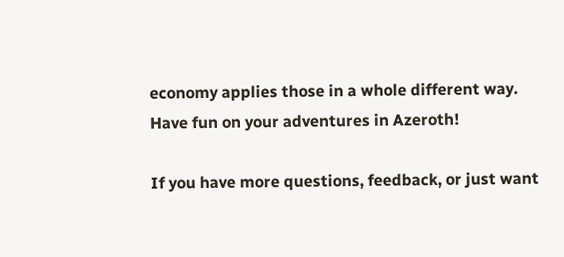economy applies those in a whole different way.
Have fun on your adventures in Azeroth!

If you have more questions, feedback, or just want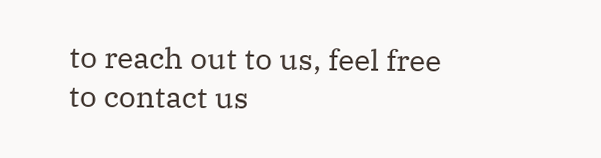to reach out to us, feel free to contact us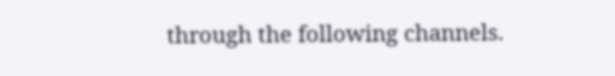through the following channels.